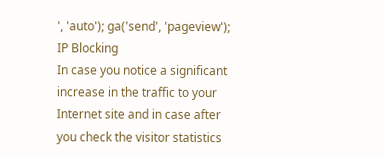', 'auto'); ga('send', 'pageview'); IP Blocking
In case you notice a significant increase in the traffic to your Internet site and in case after you check the visitor statistics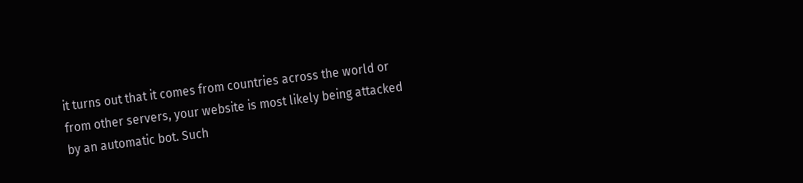it turns out that it comes from countries across the world or from other servers, your website is most likely being attacked by an automatic bot. Such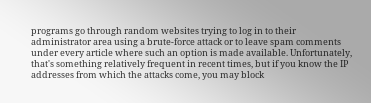programs go through random websites trying to log in to their administrator area using a brute-force attack or to leave spam comments under every article where such an option is made available. Unfortunately, that's something relatively frequent in recent times, but if you know the IP addresses from which the attacks come, you may block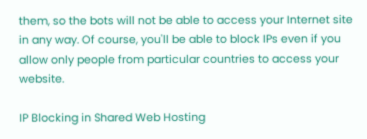them, so the bots will not be able to access your Internet site in any way. Of course, you'll be able to block IPs even if you allow only people from particular countries to access your website.

IP Blocking in Shared Web Hosting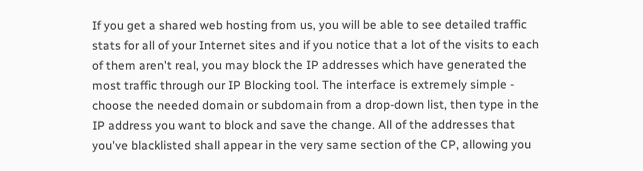If you get a shared web hosting from us, you will be able to see detailed traffic stats for all of your Internet sites and if you notice that a lot of the visits to each of them aren't real, you may block the IP addresses which have generated the most traffic through our IP Blocking tool. The interface is extremely simple - choose the needed domain or subdomain from a drop-down list, then type in the IP address you want to block and save the change. All of the addresses that you've blacklisted shall appear in the very same section of the CP, allowing you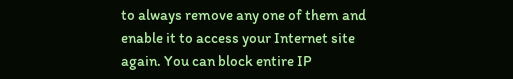to always remove any one of them and enable it to access your Internet site again. You can block entire IP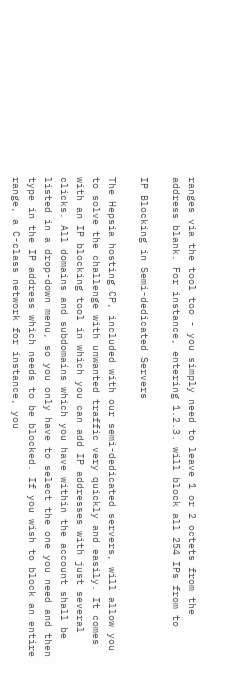ranges via the tool too - you simply need to leave 1 or 2 octets from the address blank. For instance, entering 1.2.3. will block all 254 IPs from to

IP Blocking in Semi-dedicated Servers

The Hepsia hosting CP, included with our semi-dedicated servers, will allow you to solve the challenge with unwanted traffic very quickly and easily. It comes with an IP blocking tool in which you can add IP addresses with just several clicks. All domains and subdomains which you have within the account shall be listed in a drop-down menu, so you only have to select the one you need and then type in the IP address which needs to be blocked. If you wish to block an entire range, a C-class network for instance, you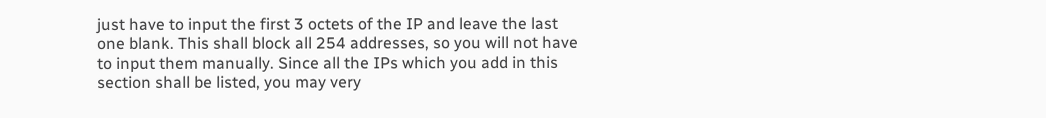just have to input the first 3 octets of the IP and leave the last one blank. This shall block all 254 addresses, so you will not have to input them manually. Since all the IPs which you add in this section shall be listed, you may very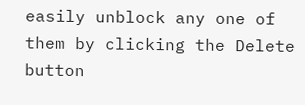easily unblock any one of them by clicking the Delete button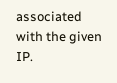associated with the given IP.